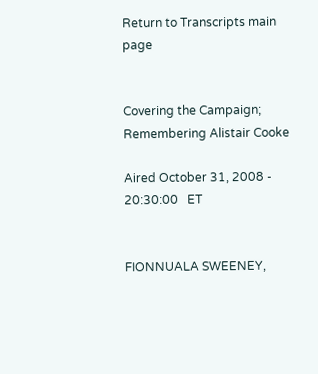Return to Transcripts main page


Covering the Campaign; Remembering Alistair Cooke

Aired October 31, 2008 - 20:30:00   ET


FIONNUALA SWEENEY,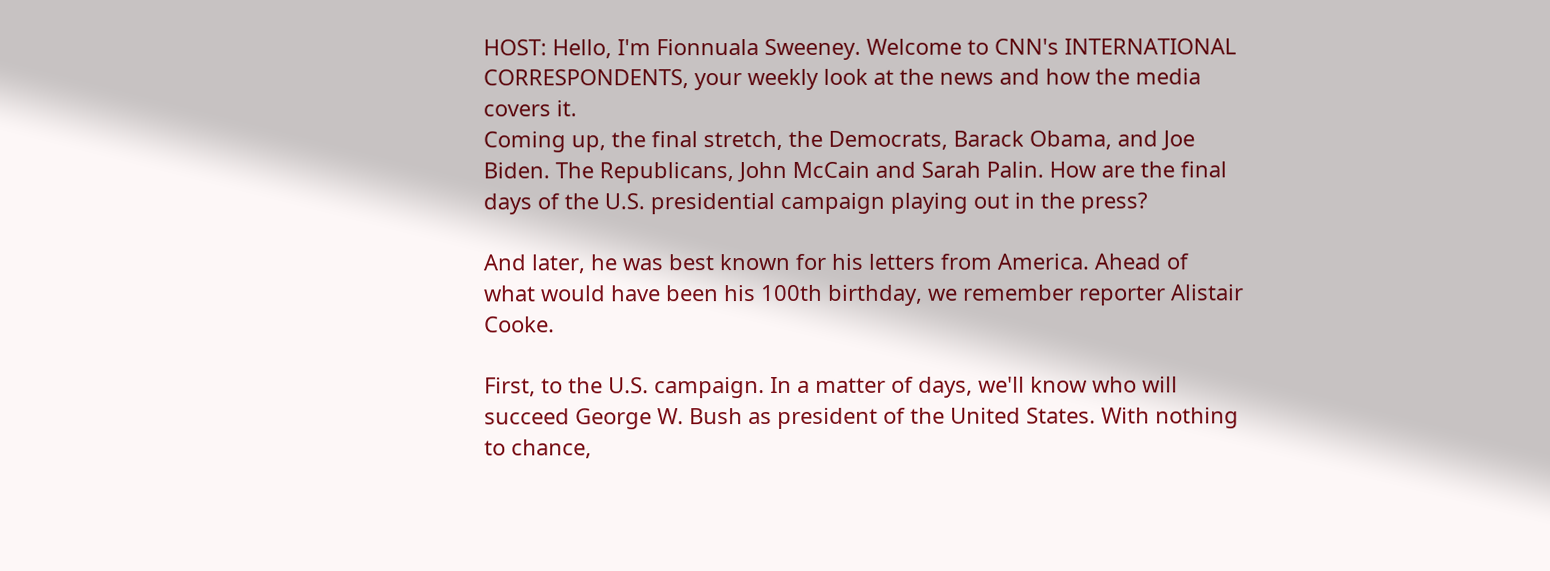HOST: Hello, I'm Fionnuala Sweeney. Welcome to CNN's INTERNATIONAL CORRESPONDENTS, your weekly look at the news and how the media covers it.
Coming up, the final stretch, the Democrats, Barack Obama, and Joe Biden. The Republicans, John McCain and Sarah Palin. How are the final days of the U.S. presidential campaign playing out in the press?

And later, he was best known for his letters from America. Ahead of what would have been his 100th birthday, we remember reporter Alistair Cooke.

First, to the U.S. campaign. In a matter of days, we'll know who will succeed George W. Bush as president of the United States. With nothing to chance,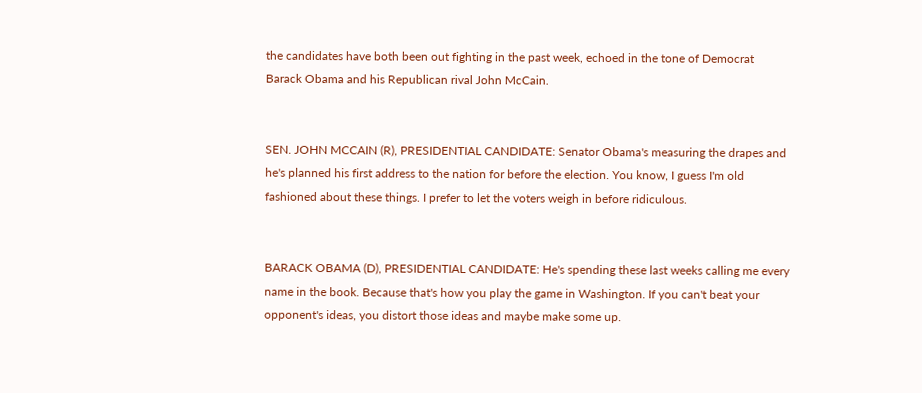the candidates have both been out fighting in the past week, echoed in the tone of Democrat Barack Obama and his Republican rival John McCain.


SEN. JOHN MCCAIN (R), PRESIDENTIAL CANDIDATE: Senator Obama's measuring the drapes and he's planned his first address to the nation for before the election. You know, I guess I'm old fashioned about these things. I prefer to let the voters weigh in before ridiculous.


BARACK OBAMA (D), PRESIDENTIAL CANDIDATE: He's spending these last weeks calling me every name in the book. Because that's how you play the game in Washington. If you can't beat your opponent's ideas, you distort those ideas and maybe make some up.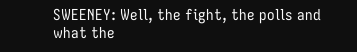SWEENEY: Well, the fight, the polls and what the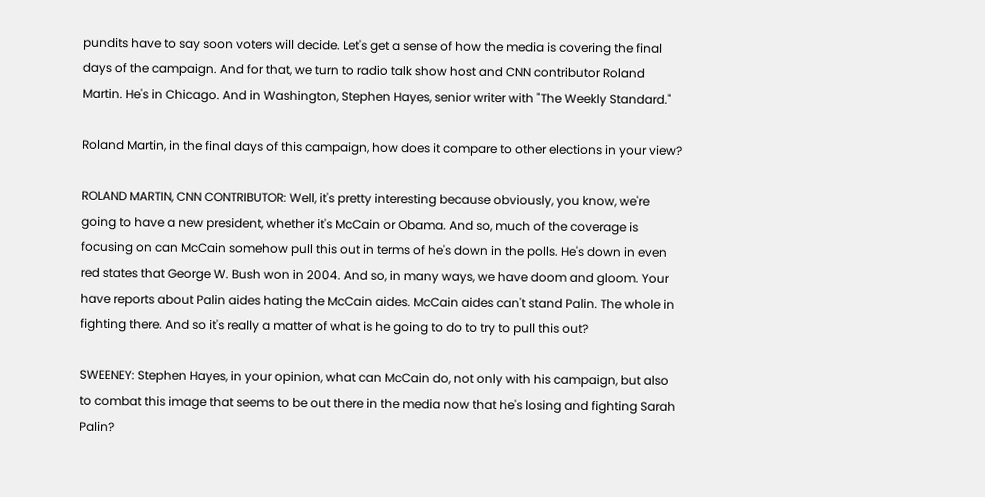pundits have to say soon voters will decide. Let's get a sense of how the media is covering the final days of the campaign. And for that, we turn to radio talk show host and CNN contributor Roland Martin. He's in Chicago. And in Washington, Stephen Hayes, senior writer with "The Weekly Standard."

Roland Martin, in the final days of this campaign, how does it compare to other elections in your view?

ROLAND MARTIN, CNN CONTRIBUTOR: Well, it's pretty interesting because obviously, you know, we're going to have a new president, whether it's McCain or Obama. And so, much of the coverage is focusing on can McCain somehow pull this out in terms of he's down in the polls. He's down in even red states that George W. Bush won in 2004. And so, in many ways, we have doom and gloom. Your have reports about Palin aides hating the McCain aides. McCain aides can't stand Palin. The whole in fighting there. And so it's really a matter of what is he going to do to try to pull this out?

SWEENEY: Stephen Hayes, in your opinion, what can McCain do, not only with his campaign, but also to combat this image that seems to be out there in the media now that he's losing and fighting Sarah Palin?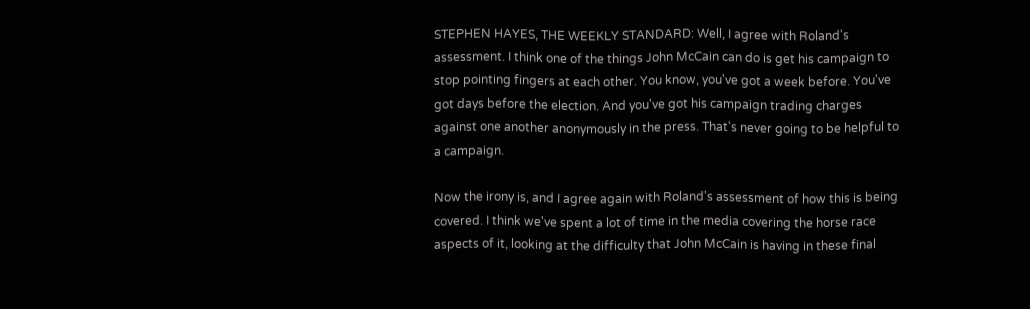STEPHEN HAYES, THE WEEKLY STANDARD: Well, I agree with Roland's assessment. I think one of the things John McCain can do is get his campaign to stop pointing fingers at each other. You know, you've got a week before. You've got days before the election. And you've got his campaign trading charges against one another anonymously in the press. That's never going to be helpful to a campaign.

Now the irony is, and I agree again with Roland's assessment of how this is being covered. I think we've spent a lot of time in the media covering the horse race aspects of it, looking at the difficulty that John McCain is having in these final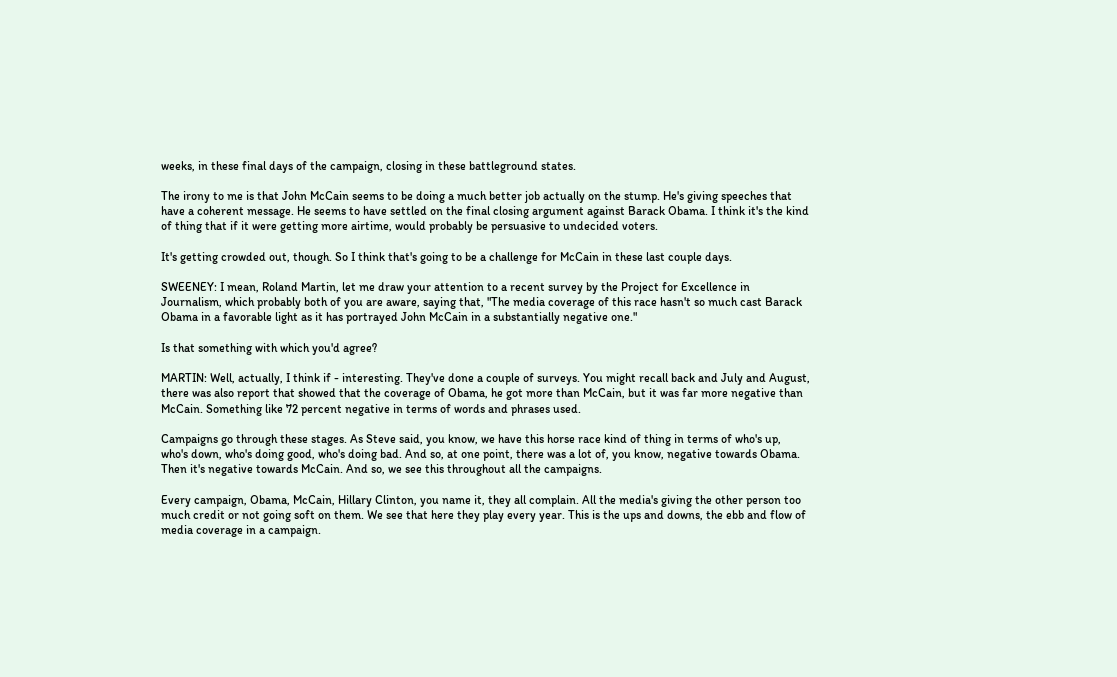weeks, in these final days of the campaign, closing in these battleground states.

The irony to me is that John McCain seems to be doing a much better job actually on the stump. He's giving speeches that have a coherent message. He seems to have settled on the final closing argument against Barack Obama. I think it's the kind of thing that if it were getting more airtime, would probably be persuasive to undecided voters.

It's getting crowded out, though. So I think that's going to be a challenge for McCain in these last couple days.

SWEENEY: I mean, Roland Martin, let me draw your attention to a recent survey by the Project for Excellence in Journalism, which probably both of you are aware, saying that, "The media coverage of this race hasn't so much cast Barack Obama in a favorable light as it has portrayed John McCain in a substantially negative one."

Is that something with which you'd agree?

MARTIN: Well, actually, I think if - interesting. They've done a couple of surveys. You might recall back and July and August, there was also report that showed that the coverage of Obama, he got more than McCain, but it was far more negative than McCain. Something like 72 percent negative in terms of words and phrases used.

Campaigns go through these stages. As Steve said, you know, we have this horse race kind of thing in terms of who's up, who's down, who's doing good, who's doing bad. And so, at one point, there was a lot of, you know, negative towards Obama. Then it's negative towards McCain. And so, we see this throughout all the campaigns.

Every campaign, Obama, McCain, Hillary Clinton, you name it, they all complain. All the media's giving the other person too much credit or not going soft on them. We see that here they play every year. This is the ups and downs, the ebb and flow of media coverage in a campaign.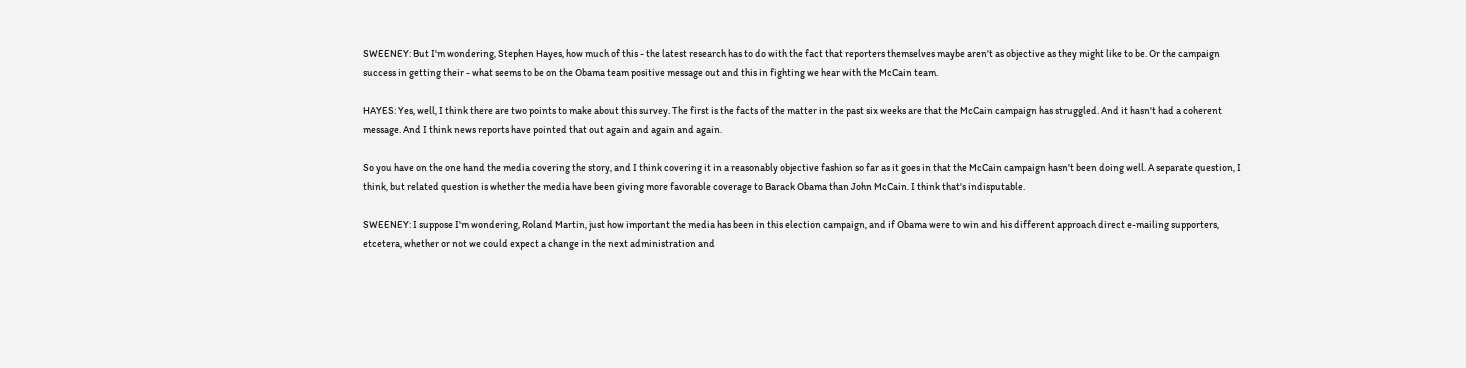SWEENEY: But I'm wondering, Stephen Hayes, how much of this - the latest research has to do with the fact that reporters themselves maybe aren't as objective as they might like to be. Or the campaign success in getting their - what seems to be on the Obama team positive message out and this in fighting we hear with the McCain team.

HAYES: Yes, well, I think there are two points to make about this survey. The first is the facts of the matter in the past six weeks are that the McCain campaign has struggled. And it hasn't had a coherent message. And I think news reports have pointed that out again and again and again.

So you have on the one hand the media covering the story, and I think covering it in a reasonably objective fashion so far as it goes in that the McCain campaign hasn't been doing well. A separate question, I think, but related question is whether the media have been giving more favorable coverage to Barack Obama than John McCain. I think that's indisputable.

SWEENEY: I suppose I'm wondering, Roland Martin, just how important the media has been in this election campaign, and if Obama were to win and his different approach direct e-mailing supporters, etcetera, whether or not we could expect a change in the next administration and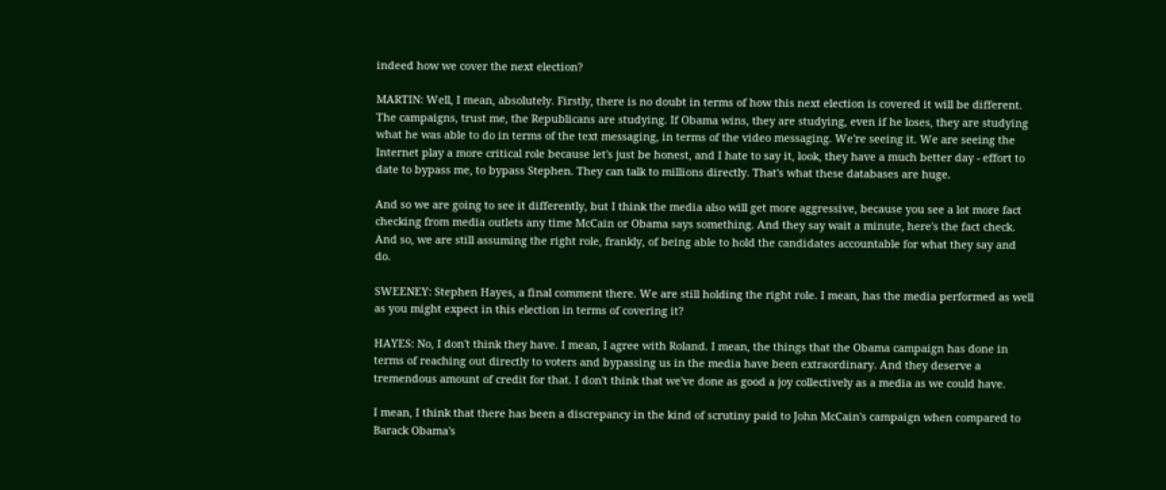indeed how we cover the next election?

MARTIN: Well, I mean, absolutely. Firstly, there is no doubt in terms of how this next election is covered it will be different. The campaigns, trust me, the Republicans are studying. If Obama wins, they are studying, even if he loses, they are studying what he was able to do in terms of the text messaging, in terms of the video messaging. We're seeing it. We are seeing the Internet play a more critical role because let's just be honest, and I hate to say it, look, they have a much better day - effort to date to bypass me, to bypass Stephen. They can talk to millions directly. That's what these databases are huge.

And so we are going to see it differently, but I think the media also will get more aggressive, because you see a lot more fact checking from media outlets any time McCain or Obama says something. And they say wait a minute, here's the fact check. And so, we are still assuming the right role, frankly, of being able to hold the candidates accountable for what they say and do.

SWEENEY: Stephen Hayes, a final comment there. We are still holding the right role. I mean, has the media performed as well as you might expect in this election in terms of covering it?

HAYES: No, I don't think they have. I mean, I agree with Roland. I mean, the things that the Obama campaign has done in terms of reaching out directly to voters and bypassing us in the media have been extraordinary. And they deserve a tremendous amount of credit for that. I don't think that we've done as good a joy collectively as a media as we could have.

I mean, I think that there has been a discrepancy in the kind of scrutiny paid to John McCain's campaign when compared to Barack Obama's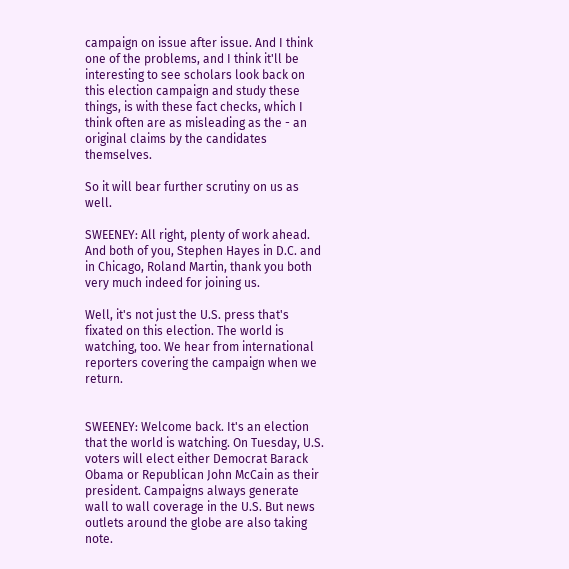campaign on issue after issue. And I think one of the problems, and I think it'll be interesting to see scholars look back on this election campaign and study these things, is with these fact checks, which I think often are as misleading as the - an original claims by the candidates themselves.

So it will bear further scrutiny on us as well.

SWEENEY: All right, plenty of work ahead. And both of you, Stephen Hayes in D.C. and in Chicago, Roland Martin, thank you both very much indeed for joining us.

Well, it's not just the U.S. press that's fixated on this election. The world is watching, too. We hear from international reporters covering the campaign when we return.


SWEENEY: Welcome back. It's an election that the world is watching. On Tuesday, U.S. voters will elect either Democrat Barack Obama or Republican John McCain as their president. Campaigns always generate wall to wall coverage in the U.S. But news outlets around the globe are also taking note.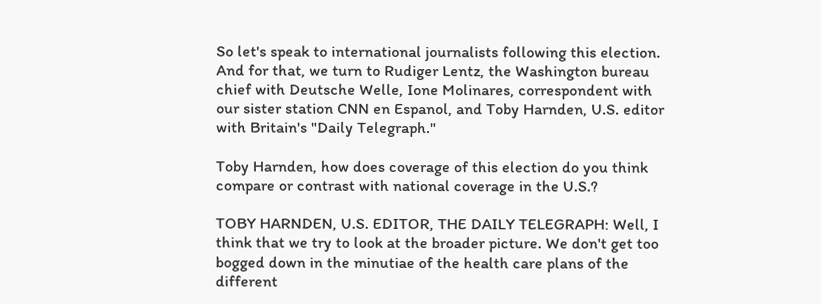So let's speak to international journalists following this election. And for that, we turn to Rudiger Lentz, the Washington bureau chief with Deutsche Welle, Ione Molinares, correspondent with our sister station CNN en Espanol, and Toby Harnden, U.S. editor with Britain's "Daily Telegraph."

Toby Harnden, how does coverage of this election do you think compare or contrast with national coverage in the U.S.?

TOBY HARNDEN, U.S. EDITOR, THE DAILY TELEGRAPH: Well, I think that we try to look at the broader picture. We don't get too bogged down in the minutiae of the health care plans of the different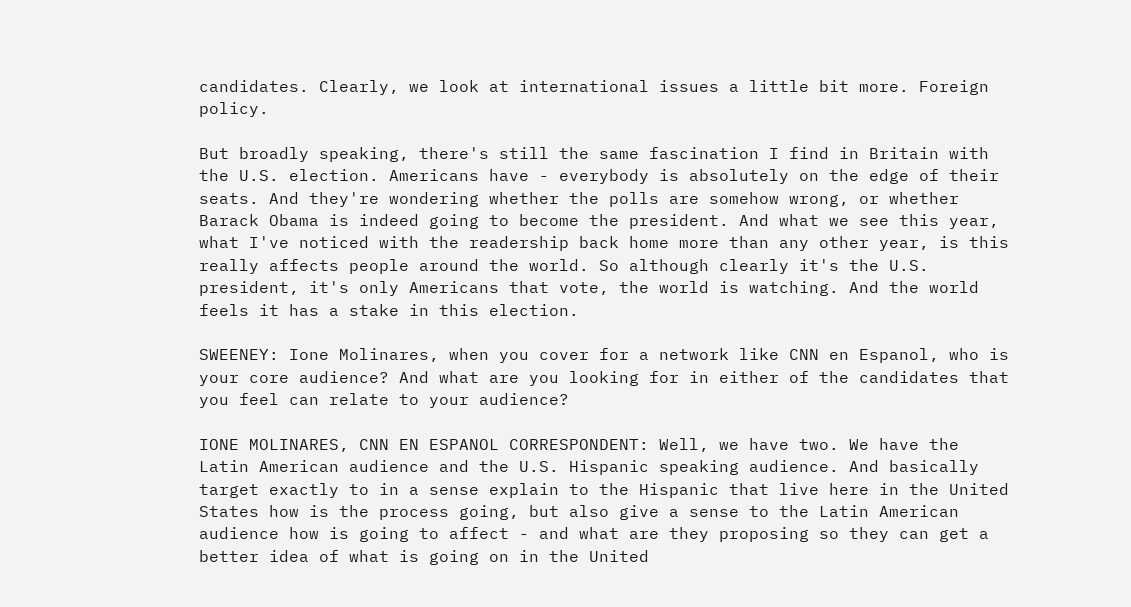candidates. Clearly, we look at international issues a little bit more. Foreign policy.

But broadly speaking, there's still the same fascination I find in Britain with the U.S. election. Americans have - everybody is absolutely on the edge of their seats. And they're wondering whether the polls are somehow wrong, or whether Barack Obama is indeed going to become the president. And what we see this year, what I've noticed with the readership back home more than any other year, is this really affects people around the world. So although clearly it's the U.S. president, it's only Americans that vote, the world is watching. And the world feels it has a stake in this election.

SWEENEY: Ione Molinares, when you cover for a network like CNN en Espanol, who is your core audience? And what are you looking for in either of the candidates that you feel can relate to your audience?

IONE MOLINARES, CNN EN ESPANOL CORRESPONDENT: Well, we have two. We have the Latin American audience and the U.S. Hispanic speaking audience. And basically target exactly to in a sense explain to the Hispanic that live here in the United States how is the process going, but also give a sense to the Latin American audience how is going to affect - and what are they proposing so they can get a better idea of what is going on in the United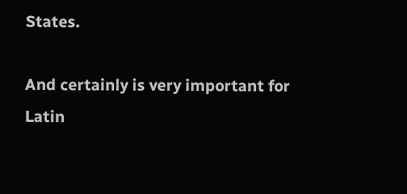States.

And certainly is very important for Latin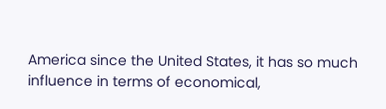America since the United States, it has so much influence in terms of economical,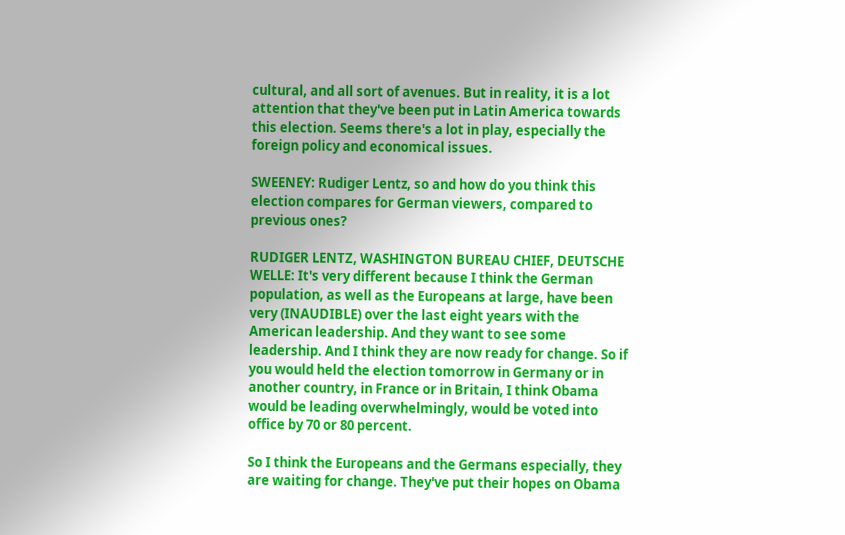cultural, and all sort of avenues. But in reality, it is a lot attention that they've been put in Latin America towards this election. Seems there's a lot in play, especially the foreign policy and economical issues.

SWEENEY: Rudiger Lentz, so and how do you think this election compares for German viewers, compared to previous ones?

RUDIGER LENTZ, WASHINGTON BUREAU CHIEF, DEUTSCHE WELLE: It's very different because I think the German population, as well as the Europeans at large, have been very (INAUDIBLE) over the last eight years with the American leadership. And they want to see some leadership. And I think they are now ready for change. So if you would held the election tomorrow in Germany or in another country, in France or in Britain, I think Obama would be leading overwhelmingly, would be voted into office by 70 or 80 percent.

So I think the Europeans and the Germans especially, they are waiting for change. They've put their hopes on Obama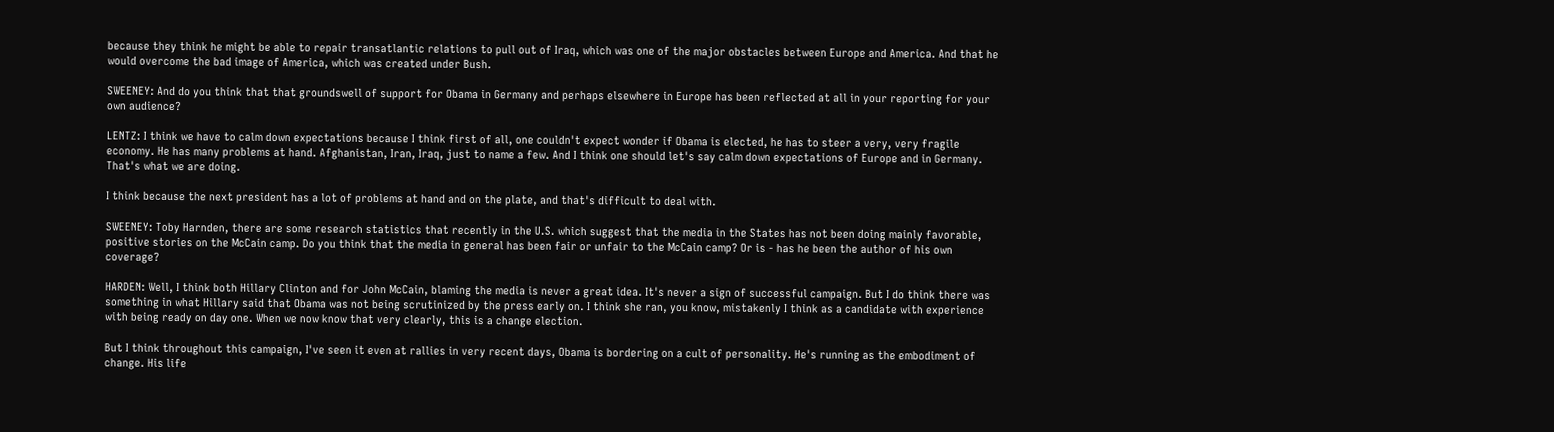because they think he might be able to repair transatlantic relations to pull out of Iraq, which was one of the major obstacles between Europe and America. And that he would overcome the bad image of America, which was created under Bush.

SWEENEY: And do you think that that groundswell of support for Obama in Germany and perhaps elsewhere in Europe has been reflected at all in your reporting for your own audience?

LENTZ: I think we have to calm down expectations because I think first of all, one couldn't expect wonder if Obama is elected, he has to steer a very, very fragile economy. He has many problems at hand. Afghanistan, Iran, Iraq, just to name a few. And I think one should let's say calm down expectations of Europe and in Germany. That's what we are doing.

I think because the next president has a lot of problems at hand and on the plate, and that's difficult to deal with.

SWEENEY: Toby Harnden, there are some research statistics that recently in the U.S. which suggest that the media in the States has not been doing mainly favorable, positive stories on the McCain camp. Do you think that the media in general has been fair or unfair to the McCain camp? Or is - has he been the author of his own coverage?

HARDEN: Well, I think both Hillary Clinton and for John McCain, blaming the media is never a great idea. It's never a sign of successful campaign. But I do think there was something in what Hillary said that Obama was not being scrutinized by the press early on. I think she ran, you know, mistakenly I think as a candidate with experience with being ready on day one. When we now know that very clearly, this is a change election.

But I think throughout this campaign, I've seen it even at rallies in very recent days, Obama is bordering on a cult of personality. He's running as the embodiment of change. His life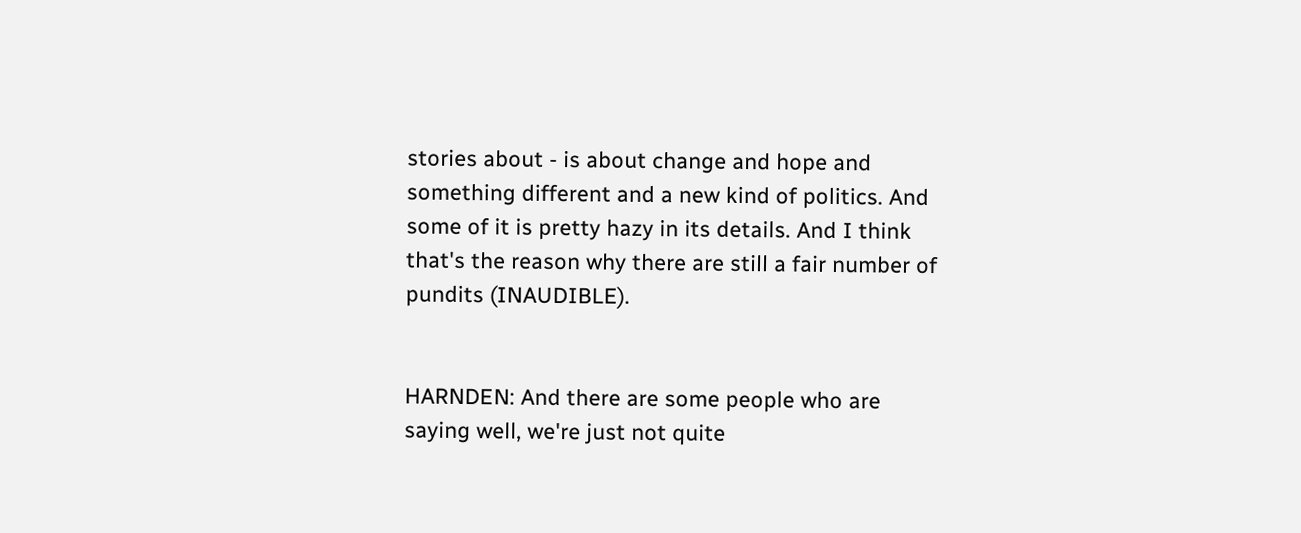stories about - is about change and hope and something different and a new kind of politics. And some of it is pretty hazy in its details. And I think that's the reason why there are still a fair number of pundits (INAUDIBLE).


HARNDEN: And there are some people who are saying well, we're just not quite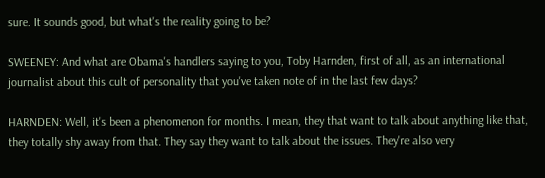sure. It sounds good, but what's the reality going to be?

SWEENEY: And what are Obama's handlers saying to you, Toby Harnden, first of all, as an international journalist about this cult of personality that you've taken note of in the last few days?

HARNDEN: Well, it's been a phenomenon for months. I mean, they that want to talk about anything like that, they totally shy away from that. They say they want to talk about the issues. They're also very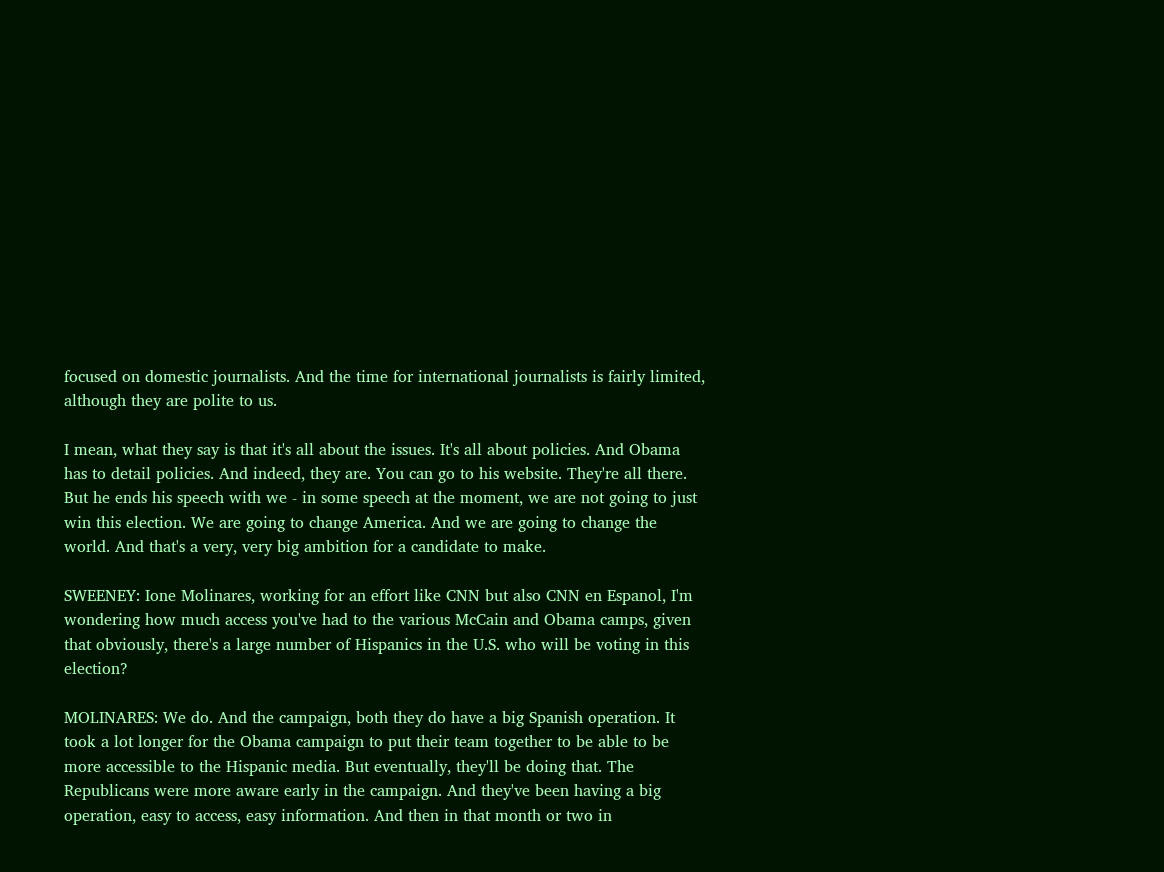focused on domestic journalists. And the time for international journalists is fairly limited, although they are polite to us.

I mean, what they say is that it's all about the issues. It's all about policies. And Obama has to detail policies. And indeed, they are. You can go to his website. They're all there. But he ends his speech with we - in some speech at the moment, we are not going to just win this election. We are going to change America. And we are going to change the world. And that's a very, very big ambition for a candidate to make.

SWEENEY: Ione Molinares, working for an effort like CNN but also CNN en Espanol, I'm wondering how much access you've had to the various McCain and Obama camps, given that obviously, there's a large number of Hispanics in the U.S. who will be voting in this election?

MOLINARES: We do. And the campaign, both they do have a big Spanish operation. It took a lot longer for the Obama campaign to put their team together to be able to be more accessible to the Hispanic media. But eventually, they'll be doing that. The Republicans were more aware early in the campaign. And they've been having a big operation, easy to access, easy information. And then in that month or two in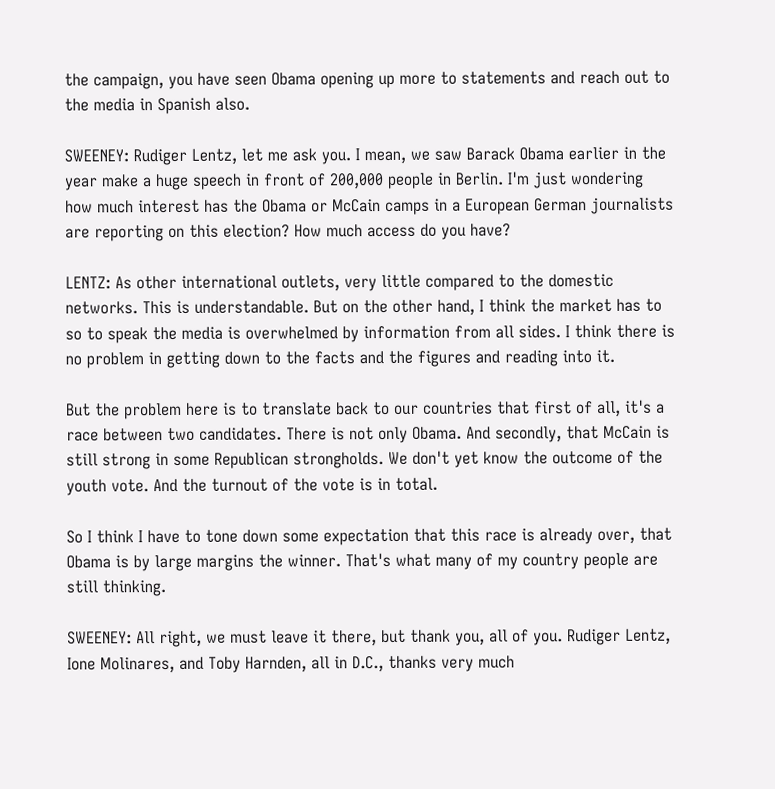the campaign, you have seen Obama opening up more to statements and reach out to the media in Spanish also.

SWEENEY: Rudiger Lentz, let me ask you. I mean, we saw Barack Obama earlier in the year make a huge speech in front of 200,000 people in Berlin. I'm just wondering how much interest has the Obama or McCain camps in a European German journalists are reporting on this election? How much access do you have?

LENTZ: As other international outlets, very little compared to the domestic networks. This is understandable. But on the other hand, I think the market has to so to speak the media is overwhelmed by information from all sides. I think there is no problem in getting down to the facts and the figures and reading into it.

But the problem here is to translate back to our countries that first of all, it's a race between two candidates. There is not only Obama. And secondly, that McCain is still strong in some Republican strongholds. We don't yet know the outcome of the youth vote. And the turnout of the vote is in total.

So I think I have to tone down some expectation that this race is already over, that Obama is by large margins the winner. That's what many of my country people are still thinking.

SWEENEY: All right, we must leave it there, but thank you, all of you. Rudiger Lentz, Ione Molinares, and Toby Harnden, all in D.C., thanks very much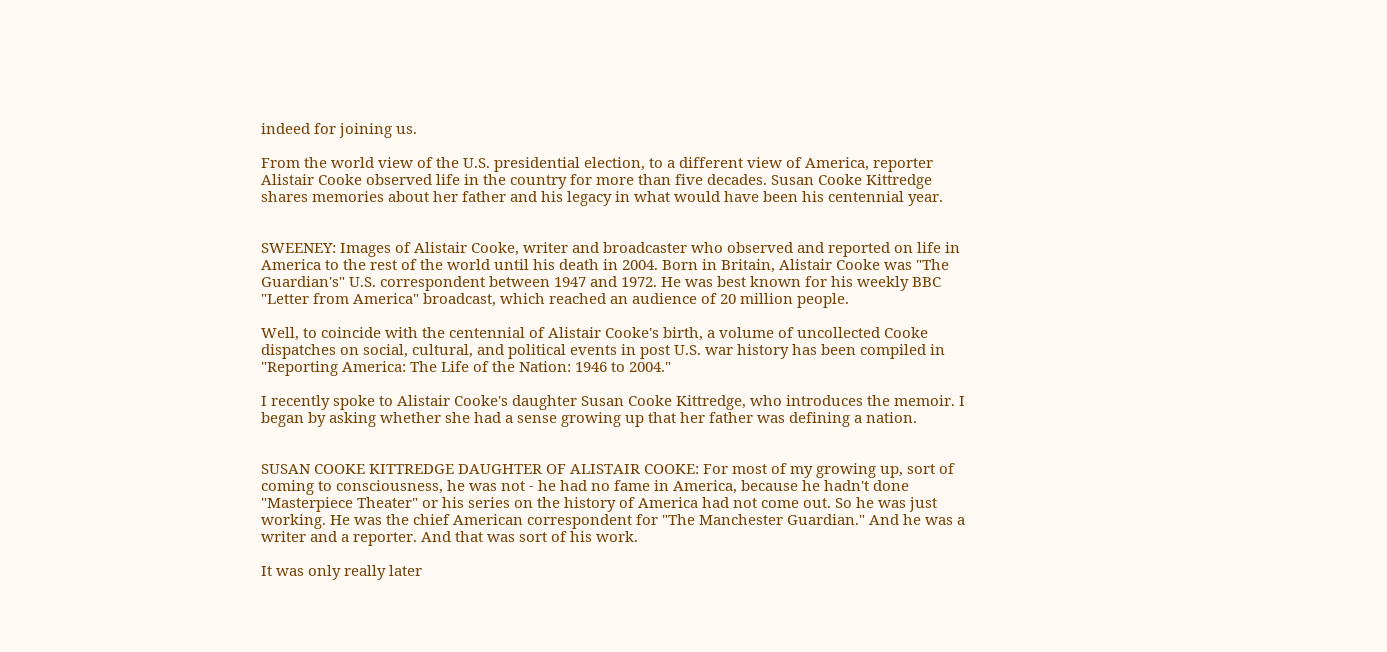indeed for joining us.

From the world view of the U.S. presidential election, to a different view of America, reporter Alistair Cooke observed life in the country for more than five decades. Susan Cooke Kittredge shares memories about her father and his legacy in what would have been his centennial year.


SWEENEY: Images of Alistair Cooke, writer and broadcaster who observed and reported on life in America to the rest of the world until his death in 2004. Born in Britain, Alistair Cooke was "The Guardian's" U.S. correspondent between 1947 and 1972. He was best known for his weekly BBC "Letter from America" broadcast, which reached an audience of 20 million people.

Well, to coincide with the centennial of Alistair Cooke's birth, a volume of uncollected Cooke dispatches on social, cultural, and political events in post U.S. war history has been compiled in "Reporting America: The Life of the Nation: 1946 to 2004."

I recently spoke to Alistair Cooke's daughter Susan Cooke Kittredge, who introduces the memoir. I began by asking whether she had a sense growing up that her father was defining a nation.


SUSAN COOKE KITTREDGE DAUGHTER OF ALISTAIR COOKE: For most of my growing up, sort of coming to consciousness, he was not - he had no fame in America, because he hadn't done "Masterpiece Theater" or his series on the history of America had not come out. So he was just working. He was the chief American correspondent for "The Manchester Guardian." And he was a writer and a reporter. And that was sort of his work.

It was only really later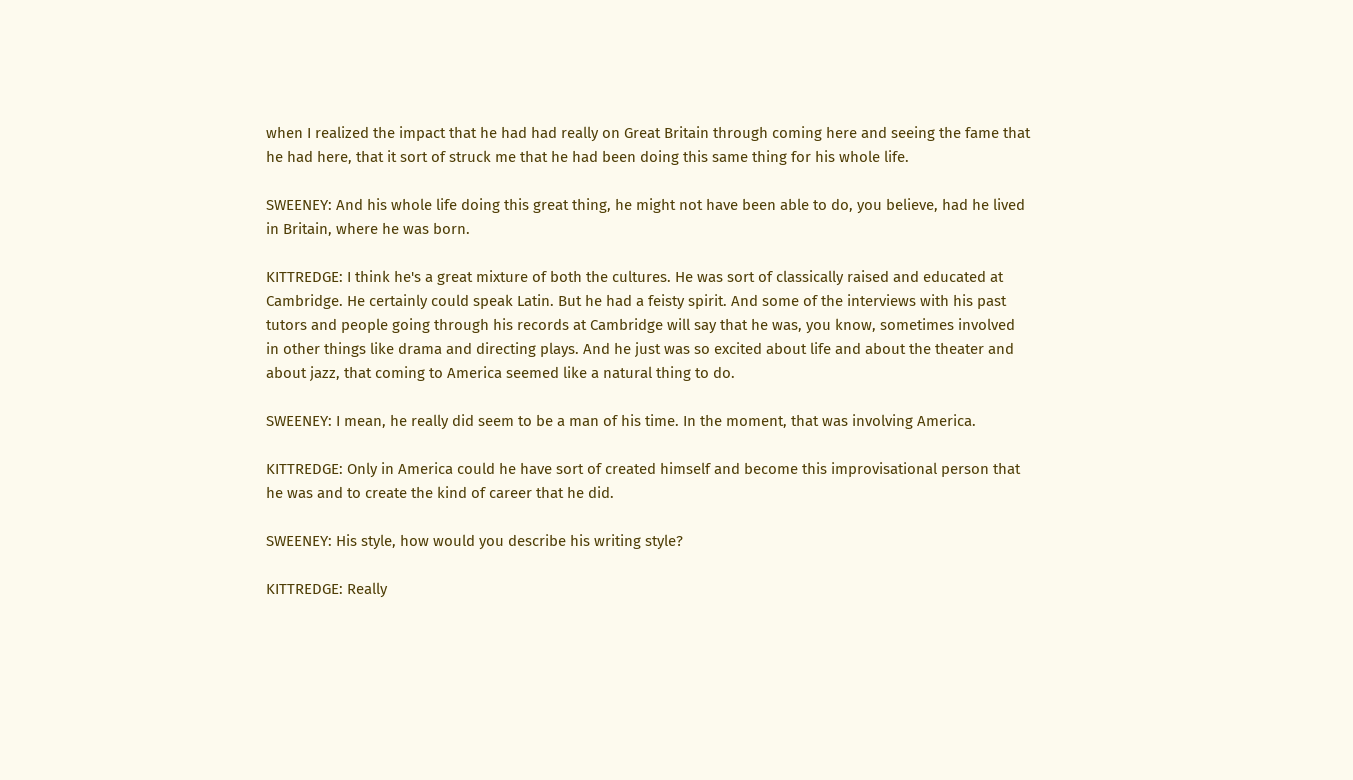when I realized the impact that he had had really on Great Britain through coming here and seeing the fame that he had here, that it sort of struck me that he had been doing this same thing for his whole life.

SWEENEY: And his whole life doing this great thing, he might not have been able to do, you believe, had he lived in Britain, where he was born.

KITTREDGE: I think he's a great mixture of both the cultures. He was sort of classically raised and educated at Cambridge. He certainly could speak Latin. But he had a feisty spirit. And some of the interviews with his past tutors and people going through his records at Cambridge will say that he was, you know, sometimes involved in other things like drama and directing plays. And he just was so excited about life and about the theater and about jazz, that coming to America seemed like a natural thing to do.

SWEENEY: I mean, he really did seem to be a man of his time. In the moment, that was involving America.

KITTREDGE: Only in America could he have sort of created himself and become this improvisational person that he was and to create the kind of career that he did.

SWEENEY: His style, how would you describe his writing style?

KITTREDGE: Really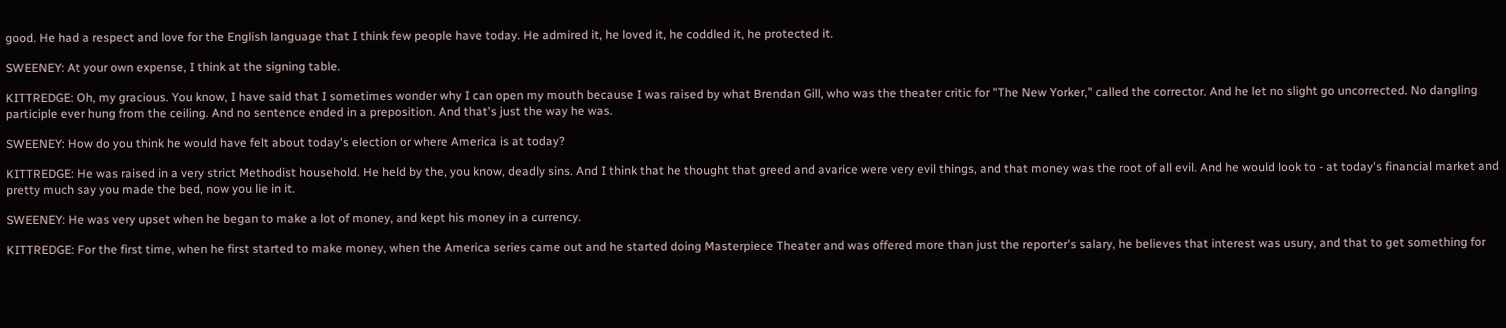good. He had a respect and love for the English language that I think few people have today. He admired it, he loved it, he coddled it, he protected it.

SWEENEY: At your own expense, I think at the signing table.

KITTREDGE: Oh, my gracious. You know, I have said that I sometimes wonder why I can open my mouth because I was raised by what Brendan Gill, who was the theater critic for "The New Yorker," called the corrector. And he let no slight go uncorrected. No dangling participle ever hung from the ceiling. And no sentence ended in a preposition. And that's just the way he was.

SWEENEY: How do you think he would have felt about today's election or where America is at today?

KITTREDGE: He was raised in a very strict Methodist household. He held by the, you know, deadly sins. And I think that he thought that greed and avarice were very evil things, and that money was the root of all evil. And he would look to - at today's financial market and pretty much say you made the bed, now you lie in it.

SWEENEY: He was very upset when he began to make a lot of money, and kept his money in a currency.

KITTREDGE: For the first time, when he first started to make money, when the America series came out and he started doing Masterpiece Theater and was offered more than just the reporter's salary, he believes that interest was usury, and that to get something for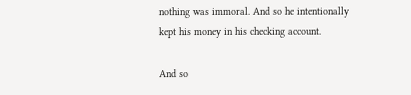nothing was immoral. And so he intentionally kept his money in his checking account.

And so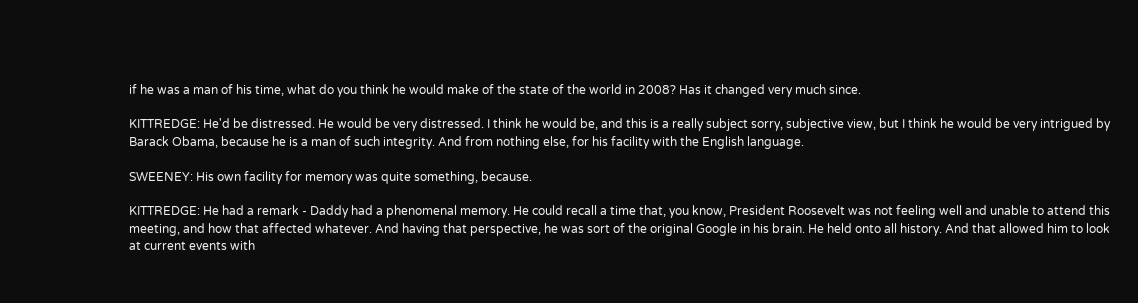if he was a man of his time, what do you think he would make of the state of the world in 2008? Has it changed very much since.

KITTREDGE: He'd be distressed. He would be very distressed. I think he would be, and this is a really subject sorry, subjective view, but I think he would be very intrigued by Barack Obama, because he is a man of such integrity. And from nothing else, for his facility with the English language.

SWEENEY: His own facility for memory was quite something, because.

KITTREDGE: He had a remark - Daddy had a phenomenal memory. He could recall a time that, you know, President Roosevelt was not feeling well and unable to attend this meeting, and how that affected whatever. And having that perspective, he was sort of the original Google in his brain. He held onto all history. And that allowed him to look at current events with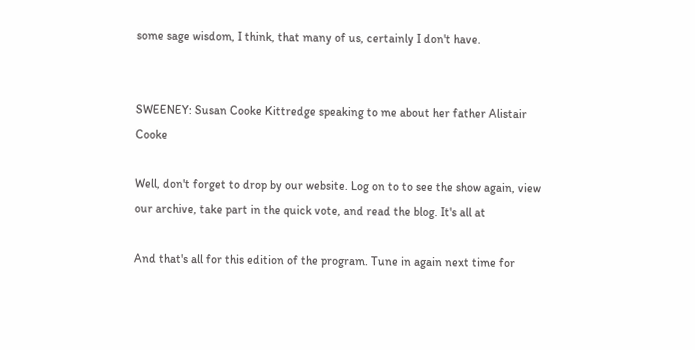some sage wisdom, I think, that many of us, certainly I don't have.


SWEENEY: Susan Cooke Kittredge speaking to me about her father Alistair Cooke

Well, don't forget to drop by our website. Log on to to see the show again, view our archive, take part in the quick vote, and read the blog. It's all at

And that's all for this edition of the program. Tune in again next time for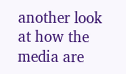another look at how the media are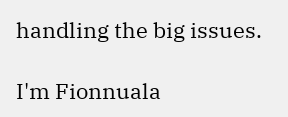handling the big issues.

I'm Fionnuala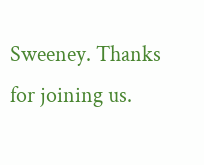Sweeney. Thanks for joining us.